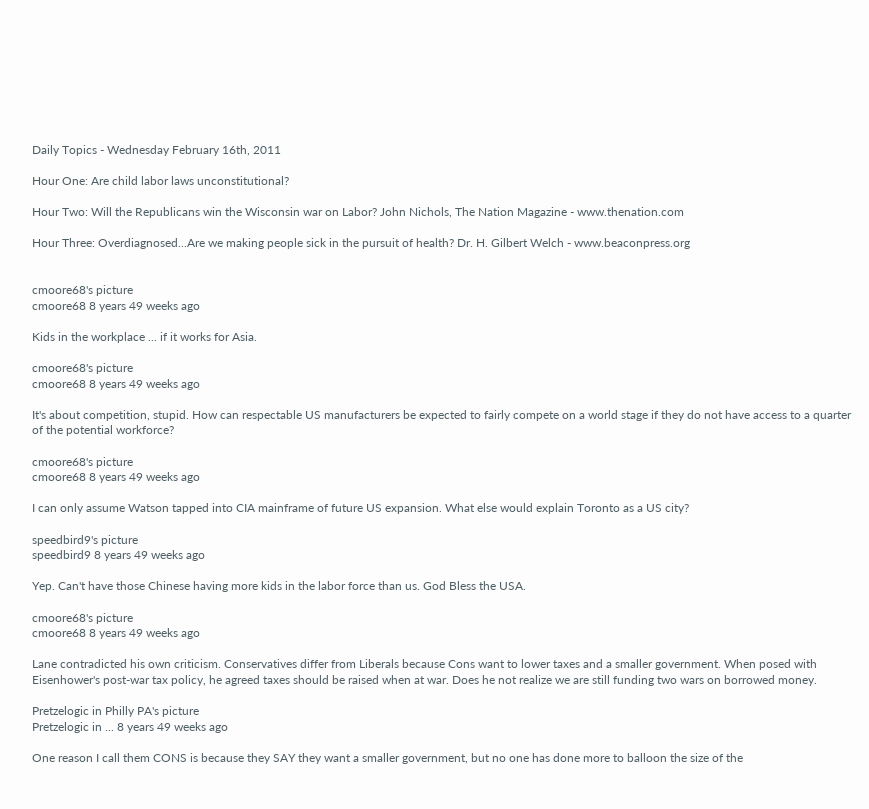Daily Topics - Wednesday February 16th, 2011

Hour One: Are child labor laws unconstitutional?

Hour Two: Will the Republicans win the Wisconsin war on Labor? John Nichols, The Nation Magazine - www.thenation.com

Hour Three: Overdiagnosed...Are we making people sick in the pursuit of health? Dr. H. Gilbert Welch - www.beaconpress.org


cmoore68's picture
cmoore68 8 years 49 weeks ago

Kids in the workplace ... if it works for Asia.

cmoore68's picture
cmoore68 8 years 49 weeks ago

It's about competition, stupid. How can respectable US manufacturers be expected to fairly compete on a world stage if they do not have access to a quarter of the potential workforce?

cmoore68's picture
cmoore68 8 years 49 weeks ago

I can only assume Watson tapped into CIA mainframe of future US expansion. What else would explain Toronto as a US city?

speedbird9's picture
speedbird9 8 years 49 weeks ago

Yep. Can't have those Chinese having more kids in the labor force than us. God Bless the USA.

cmoore68's picture
cmoore68 8 years 49 weeks ago

Lane contradicted his own criticism. Conservatives differ from Liberals because Cons want to lower taxes and a smaller government. When posed with Eisenhower's post-war tax policy, he agreed taxes should be raised when at war. Does he not realize we are still funding two wars on borrowed money.

Pretzelogic in Philly PA's picture
Pretzelogic in ... 8 years 49 weeks ago

One reason I call them CONS is because they SAY they want a smaller government, but no one has done more to balloon the size of the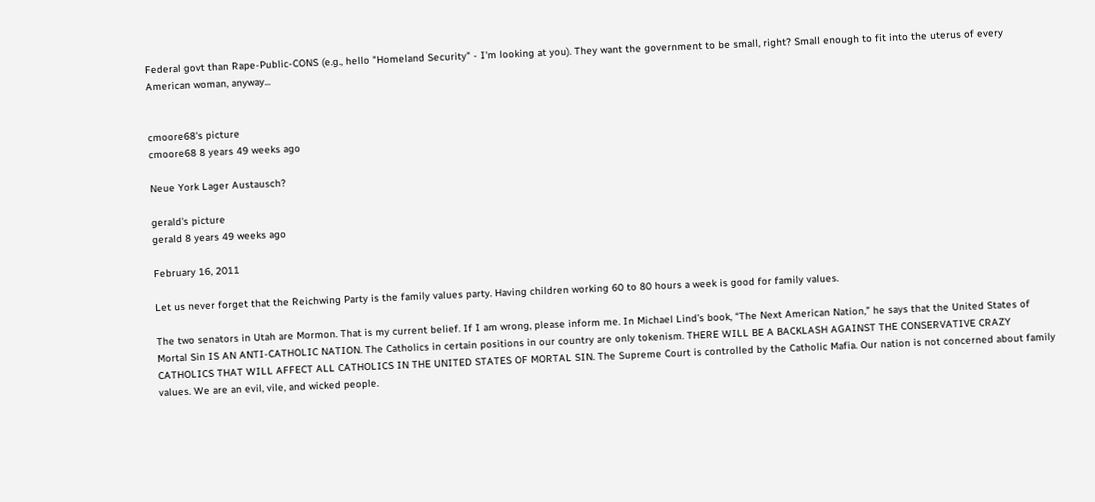Federal govt than Rape-Public-CONS (e.g., hello "Homeland Security" - I'm looking at you). They want the government to be small, right? Small enough to fit into the uterus of every American woman, anyway...


cmoore68's picture
cmoore68 8 years 49 weeks ago

Neue York Lager Austausch?

gerald's picture
gerald 8 years 49 weeks ago

February 16, 2011

Let us never forget that the Reichwing Party is the family values party. Having children working 60 to 80 hours a week is good for family values.

The two senators in Utah are Mormon. That is my current belief. If I am wrong, please inform me. In Michael Lind’s book, “The Next American Nation,” he says that the United States of Mortal Sin IS AN ANTI-CATHOLIC NATION. The Catholics in certain positions in our country are only tokenism. THERE WILL BE A BACKLASH AGAINST THE CONSERVATIVE CRAZY CATHOLICS THAT WILL AFFECT ALL CATHOLICS IN THE UNITED STATES OF MORTAL SIN. The Supreme Court is controlled by the Catholic Mafia. Our nation is not concerned about family values. We are an evil, vile, and wicked people.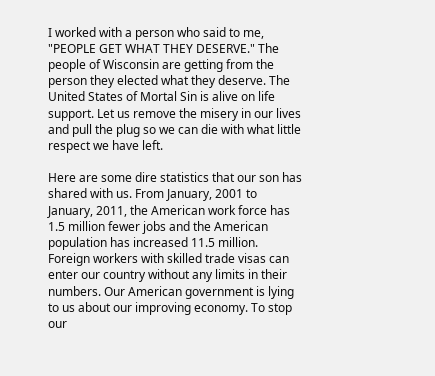I worked with a person who said to me, "PEOPLE GET WHAT THEY DESERVE." The people of Wisconsin are getting from the person they elected what they deserve. The United States of Mortal Sin is alive on life support. Let us remove the misery in our lives and pull the plug so we can die with what little respect we have left.

Here are some dire statistics that our son has shared with us. From January, 2001 to January, 2011, the American work force has 1.5 million fewer jobs and the American population has increased 11.5 million. Foreign workers with skilled trade visas can enter our country without any limits in their numbers. Our American government is lying to us about our improving economy. To stop our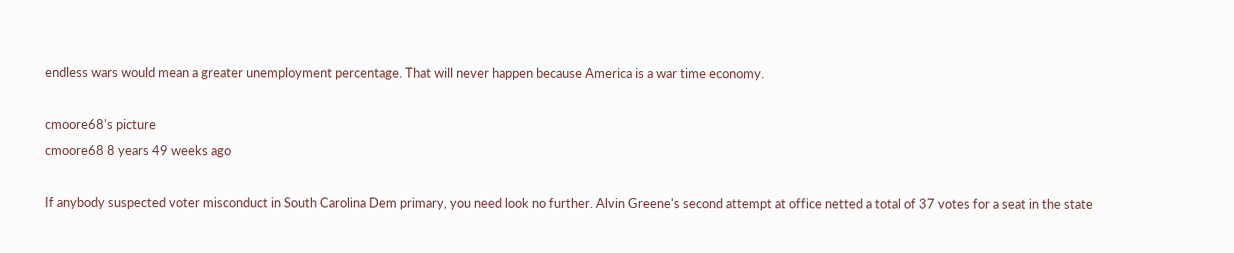endless wars would mean a greater unemployment percentage. That will never happen because America is a war time economy.

cmoore68's picture
cmoore68 8 years 49 weeks ago

If anybody suspected voter misconduct in South Carolina Dem primary, you need look no further. Alvin Greene's second attempt at office netted a total of 37 votes for a seat in the state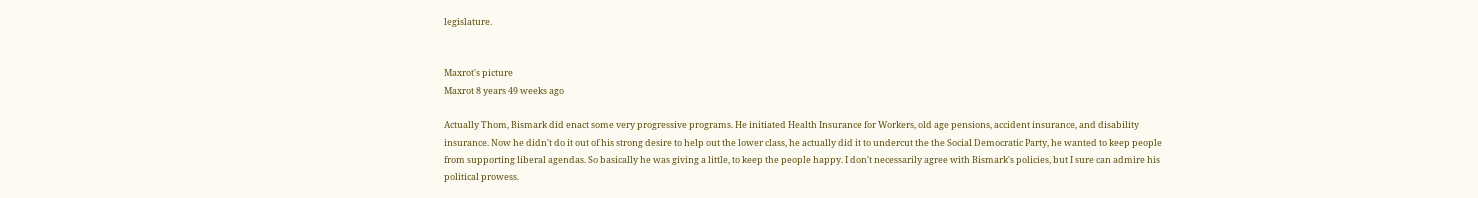legislature.


Maxrot's picture
Maxrot 8 years 49 weeks ago

Actually Thom, Bismark did enact some very progressive programs. He initiated Health Insurance for Workers, old age pensions, accident insurance, and disability insurance. Now he didn't do it out of his strong desire to help out the lower class, he actually did it to undercut the the Social Democratic Party, he wanted to keep people from supporting liberal agendas. So basically he was giving a little, to keep the people happy. I don't necessarily agree with Bismark's policies, but I sure can admire his political prowess.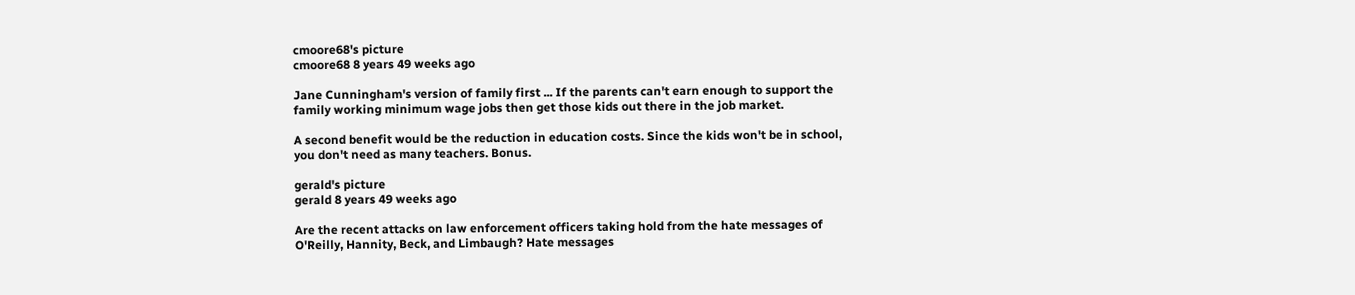cmoore68's picture
cmoore68 8 years 49 weeks ago

Jane Cunningham's version of family first ... If the parents can't earn enough to support the family working minimum wage jobs then get those kids out there in the job market.

A second benefit would be the reduction in education costs. Since the kids won't be in school, you don't need as many teachers. Bonus.

gerald's picture
gerald 8 years 49 weeks ago

Are the recent attacks on law enforcement officers taking hold from the hate messages of O'Reilly, Hannity, Beck, and Limbaugh? Hate messages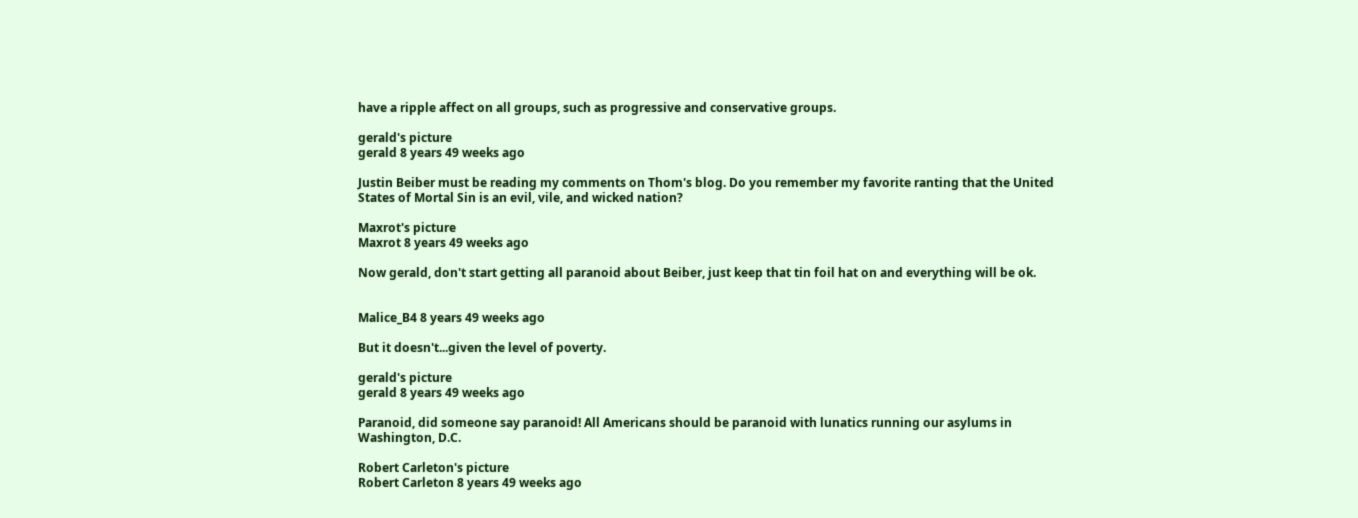have a ripple affect on all groups, such as progressive and conservative groups.

gerald's picture
gerald 8 years 49 weeks ago

Justin Beiber must be reading my comments on Thom's blog. Do you remember my favorite ranting that the United States of Mortal Sin is an evil, vile, and wicked nation?

Maxrot's picture
Maxrot 8 years 49 weeks ago

Now gerald, don't start getting all paranoid about Beiber, just keep that tin foil hat on and everything will be ok.


Malice_B4 8 years 49 weeks ago

But it doesn't...given the level of poverty.

gerald's picture
gerald 8 years 49 weeks ago

Paranoid, did someone say paranoid! All Americans should be paranoid with lunatics running our asylums in Washington, D.C.

Robert Carleton's picture
Robert Carleton 8 years 49 weeks ago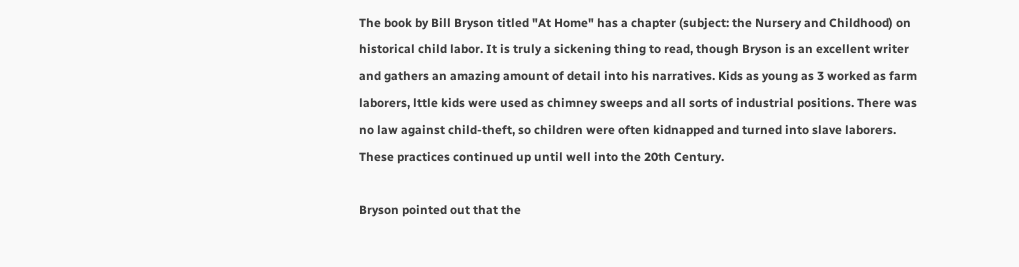The book by Bill Bryson titled "At Home" has a chapter (subject: the Nursery and Childhood) on historical child labor. It is truly a sickening thing to read, though Bryson is an excellent writer and gathers an amazing amount of detail into his narratives. Kids as young as 3 worked as farm laborers, lttle kids were used as chimney sweeps and all sorts of industrial positions. There was no law against child-theft, so children were often kidnapped and turned into slave laborers. These practices continued up until well into the 20th Century.

Bryson pointed out that the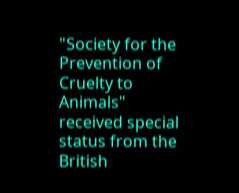"Society for the Prevention of Cruelty to Animals" received special status from the British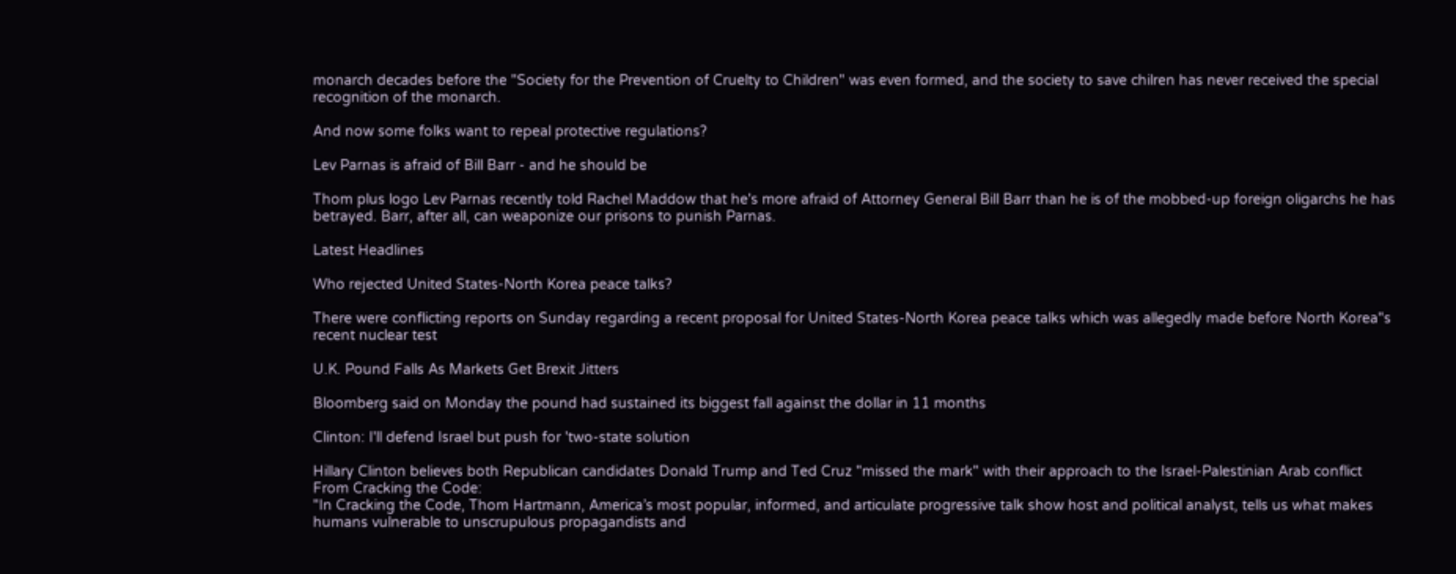monarch decades before the "Society for the Prevention of Cruelty to Children" was even formed, and the society to save chilren has never received the special recognition of the monarch.

And now some folks want to repeal protective regulations?

Lev Parnas is afraid of Bill Barr - and he should be

Thom plus logo Lev Parnas recently told Rachel Maddow that he's more afraid of Attorney General Bill Barr than he is of the mobbed-up foreign oligarchs he has betrayed. Barr, after all, can weaponize our prisons to punish Parnas.

Latest Headlines

Who rejected United States-North Korea peace talks?

There were conflicting reports on Sunday regarding a recent proposal for United States-North Korea peace talks which was allegedly made before North Korea"s recent nuclear test

U.K. Pound Falls As Markets Get Brexit Jitters

Bloomberg said on Monday the pound had sustained its biggest fall against the dollar in 11 months

Clinton: I'll defend Israel but push for 'two-state solution

Hillary Clinton believes both Republican candidates Donald Trump and Ted Cruz "missed the mark" with their approach to the Israel-Palestinian Arab conflict
From Cracking the Code:
"In Cracking the Code, Thom Hartmann, America’s most popular, informed, and articulate progressive talk show host and political analyst, tells us what makes humans vulnerable to unscrupulous propagandists and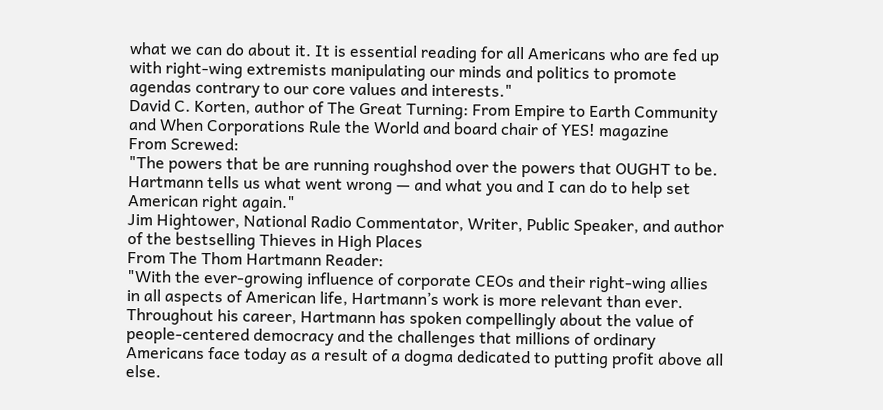what we can do about it. It is essential reading for all Americans who are fed up with right-wing extremists manipulating our minds and politics to promote agendas contrary to our core values and interests."
David C. Korten, author of The Great Turning: From Empire to Earth Community and When Corporations Rule the World and board chair of YES! magazine
From Screwed:
"The powers that be are running roughshod over the powers that OUGHT to be. Hartmann tells us what went wrong — and what you and I can do to help set American right again."
Jim Hightower, National Radio Commentator, Writer, Public Speaker, and author of the bestselling Thieves in High Places
From The Thom Hartmann Reader:
"With the ever-growing influence of corporate CEOs and their right-wing allies in all aspects of American life, Hartmann’s work is more relevant than ever. Throughout his career, Hartmann has spoken compellingly about the value of people-centered democracy and the challenges that millions of ordinary Americans face today as a result of a dogma dedicated to putting profit above all else.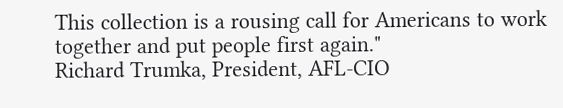This collection is a rousing call for Americans to work together and put people first again."
Richard Trumka, President, AFL-CIO